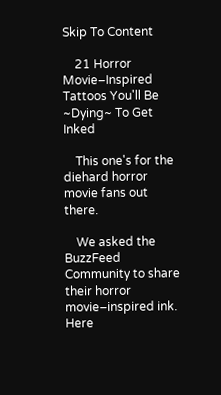Skip To Content

    21 Horror Movie–Inspired Tattoos You'll Be ~Dying~ To Get Inked

    This one's for the diehard horror movie fans out there.

    We asked the BuzzFeed Community to share their horror movie–inspired ink. Here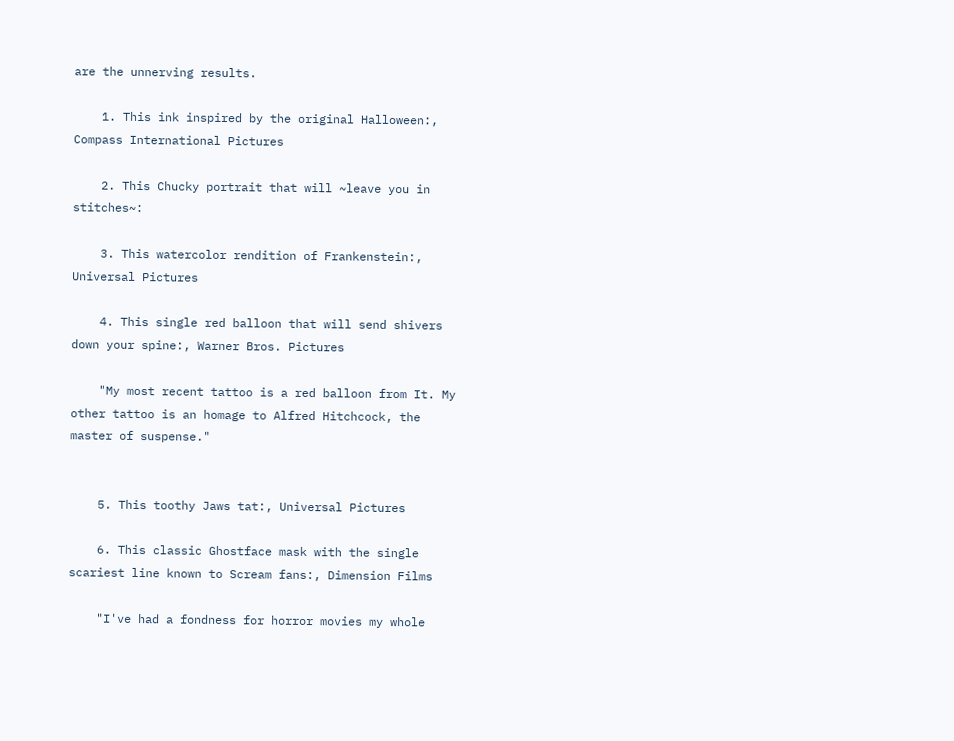are the unnerving results.

    1. This ink inspired by the original Halloween:, Compass International Pictures

    2. This Chucky portrait that will ~leave you in stitches~:

    3. This watercolor rendition of Frankenstein:, Universal Pictures

    4. This single red balloon that will send shivers down your spine:, Warner Bros. Pictures

    "My most recent tattoo is a red balloon from It. My other tattoo is an homage to Alfred Hitchcock, the master of suspense."


    5. This toothy Jaws tat:, Universal Pictures

    6. This classic Ghostface mask with the single scariest line known to Scream fans:, Dimension Films

    "I've had a fondness for horror movies my whole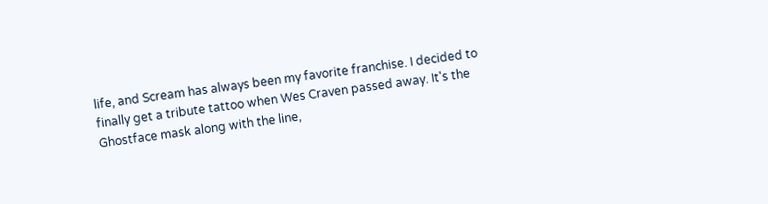life, and Scream has always been my favorite franchise. I decided to finally get a tribute tattoo when Wes Craven passed away. It's the Ghostface mask along with the line,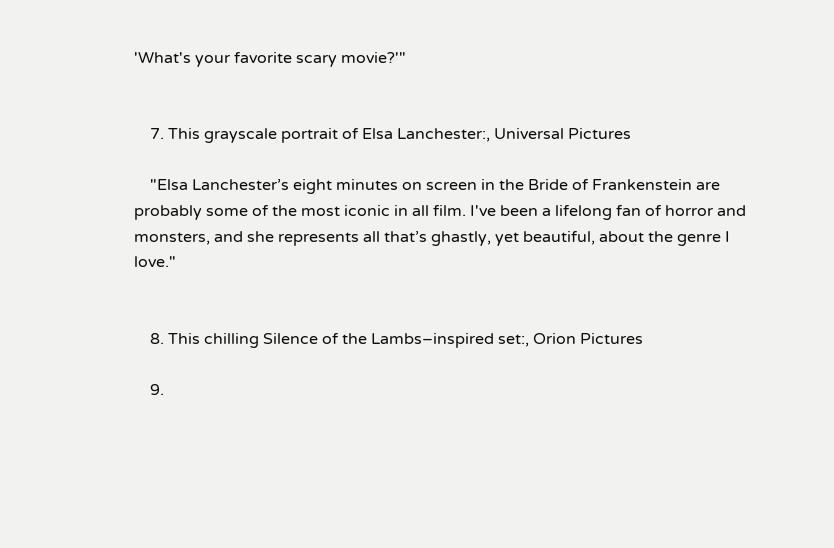'What's your favorite scary movie?'"


    7. This grayscale portrait of Elsa Lanchester:, Universal Pictures

    "Elsa Lanchester’s eight minutes on screen in the Bride of Frankenstein are probably some of the most iconic in all film. I've been a lifelong fan of horror and monsters, and she represents all that’s ghastly, yet beautiful, about the genre I love."


    8. This chilling Silence of the Lambs–inspired set:, Orion Pictures

    9.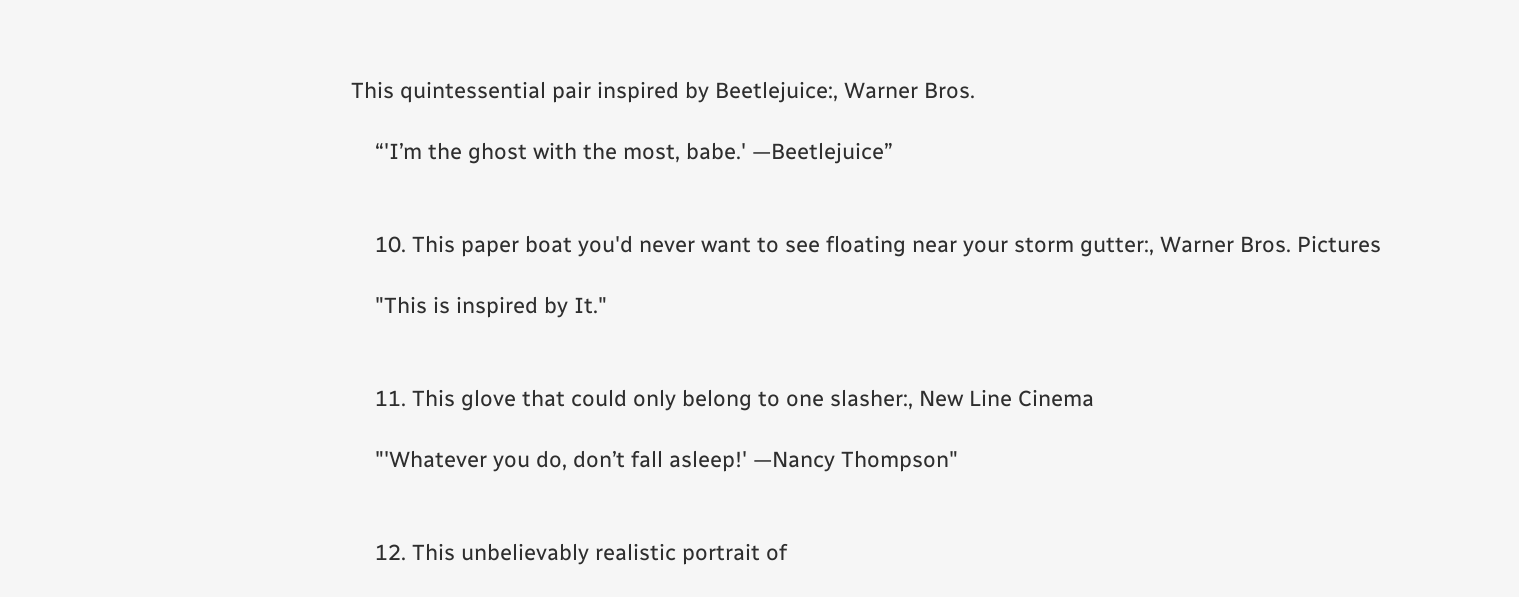This quintessential pair inspired by Beetlejuice:, Warner Bros.

    “'I’m the ghost with the most, babe.' —Beetlejuice”


    10. This paper boat you'd never want to see floating near your storm gutter:, Warner Bros. Pictures

    "This is inspired by It."


    11. This glove that could only belong to one slasher:, New Line Cinema

    "'Whatever you do, don’t fall asleep!' —Nancy Thompson"


    12. This unbelievably realistic portrait of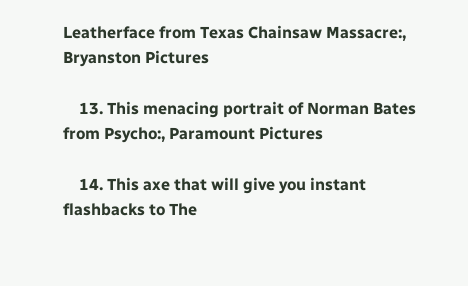Leatherface from Texas Chainsaw Massacre:, Bryanston Pictures

    13. This menacing portrait of Norman Bates from Psycho:, Paramount Pictures

    14. This axe that will give you instant flashbacks to The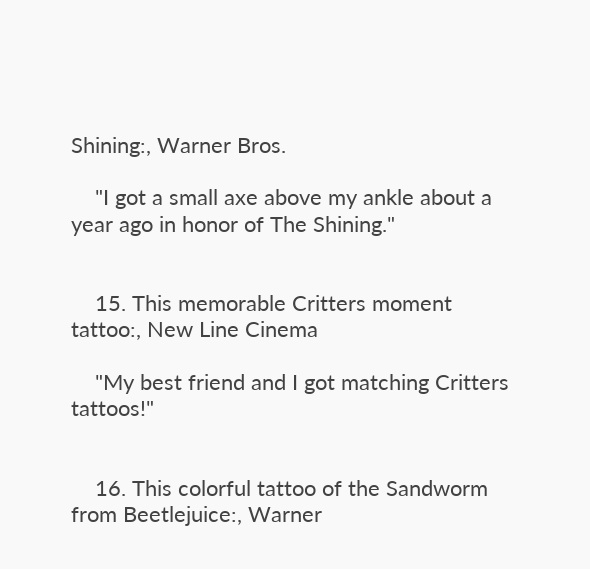Shining:, Warner Bros.

    "I got a small axe above my ankle about a year ago in honor of The Shining."


    15. This memorable Critters moment tattoo:, New Line Cinema

    "My best friend and I got matching Critters tattoos!"


    16. This colorful tattoo of the Sandworm from Beetlejuice:, Warner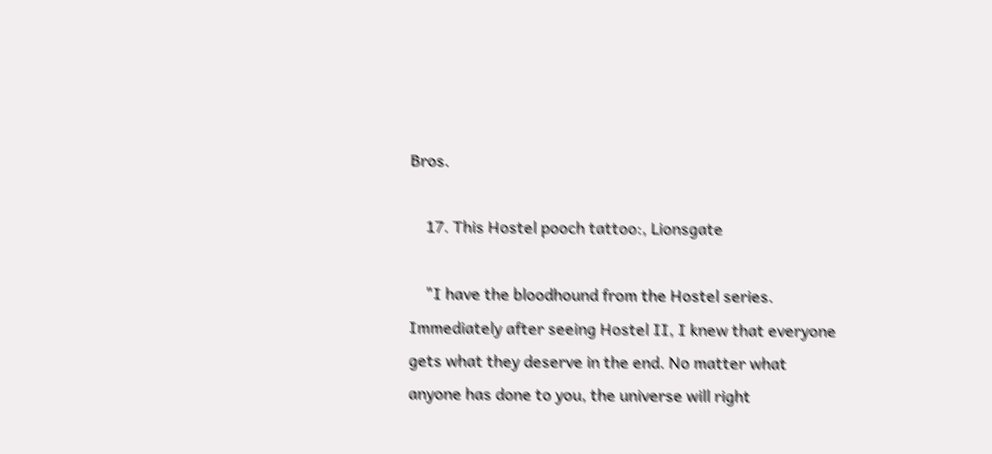Bros.

    17. This Hostel pooch tattoo:, Lionsgate

    "I have the bloodhound from the Hostel series. Immediately after seeing Hostel II, I knew that everyone gets what they deserve in the end. No matter what anyone has done to you, the universe will right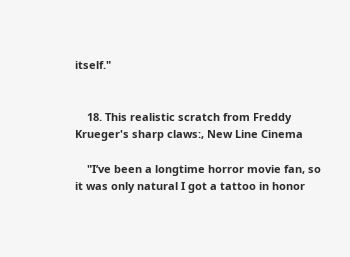itself."


    18. This realistic scratch from Freddy Krueger's sharp claws:, New Line Cinema

    "I’ve been a longtime horror movie fan, so it was only natural I got a tattoo in honor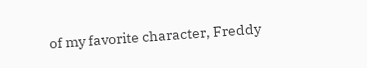of my favorite character, Freddy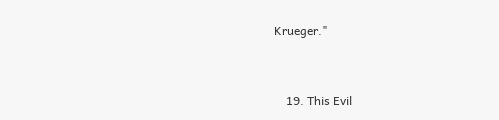Krueger."


    19. This Evil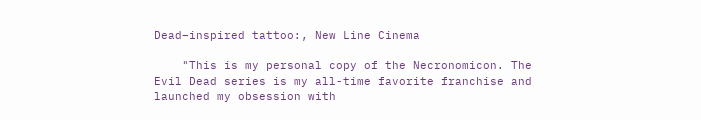Dead–inspired tattoo:, New Line Cinema

    "This is my personal copy of the Necronomicon. The Evil Dead series is my all-time favorite franchise and launched my obsession with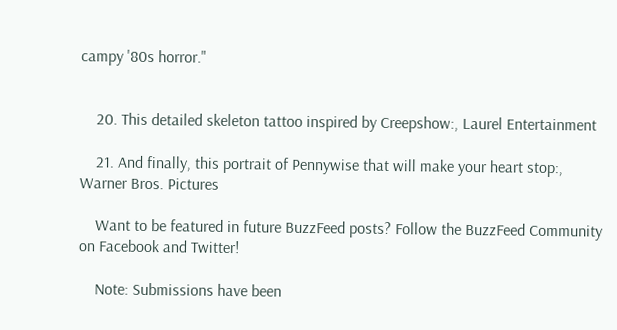campy '80s horror."


    20. This detailed skeleton tattoo inspired by Creepshow:, Laurel Entertainment

    21. And finally, this portrait of Pennywise that will make your heart stop:, Warner Bros. Pictures

    Want to be featured in future BuzzFeed posts? Follow the BuzzFeed Community on Facebook and Twitter!

    Note: Submissions have been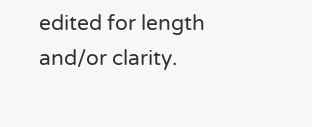edited for length and/or clarity.